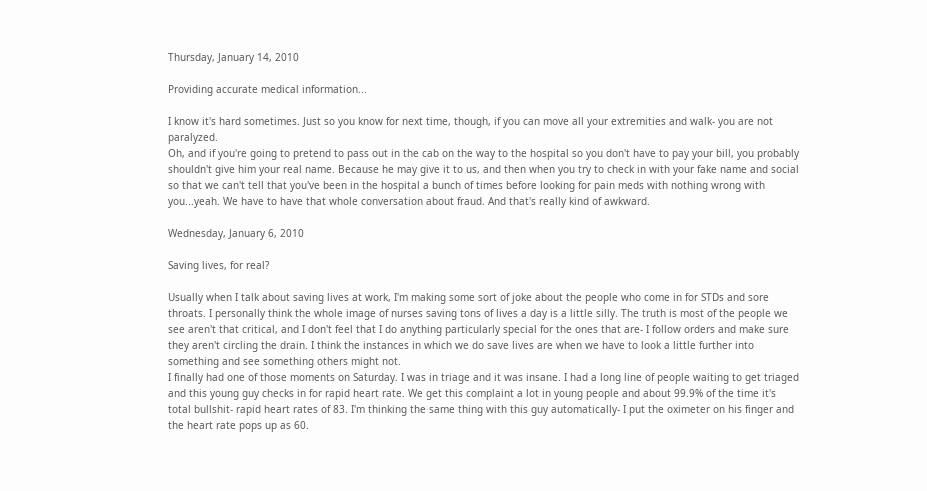Thursday, January 14, 2010

Providing accurate medical information...

I know it's hard sometimes. Just so you know for next time, though, if you can move all your extremities and walk- you are not paralyzed.
Oh, and if you're going to pretend to pass out in the cab on the way to the hospital so you don't have to pay your bill, you probably shouldn't give him your real name. Because he may give it to us, and then when you try to check in with your fake name and social so that we can't tell that you've been in the hospital a bunch of times before looking for pain meds with nothing wrong with you...yeah. We have to have that whole conversation about fraud. And that's really kind of awkward.

Wednesday, January 6, 2010

Saving lives, for real?

Usually when I talk about saving lives at work, I'm making some sort of joke about the people who come in for STDs and sore throats. I personally think the whole image of nurses saving tons of lives a day is a little silly. The truth is most of the people we see aren't that critical, and I don't feel that I do anything particularly special for the ones that are- I follow orders and make sure they aren't circling the drain. I think the instances in which we do save lives are when we have to look a little further into something and see something others might not.
I finally had one of those moments on Saturday. I was in triage and it was insane. I had a long line of people waiting to get triaged and this young guy checks in for rapid heart rate. We get this complaint a lot in young people and about 99.9% of the time it's total bullshit- rapid heart rates of 83. I'm thinking the same thing with this guy automatically- I put the oximeter on his finger and the heart rate pops up as 60.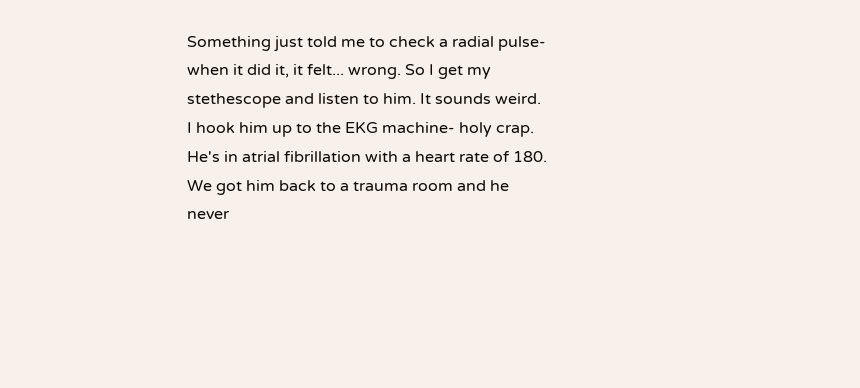Something just told me to check a radial pulse- when it did it, it felt... wrong. So I get my stethescope and listen to him. It sounds weird. I hook him up to the EKG machine- holy crap. He's in atrial fibrillation with a heart rate of 180. We got him back to a trauma room and he never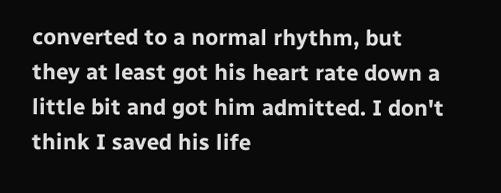converted to a normal rhythm, but they at least got his heart rate down a little bit and got him admitted. I don't think I saved his life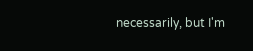necessarily, but I'm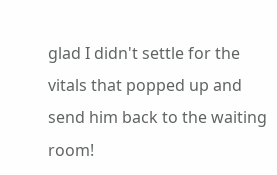glad I didn't settle for the vitals that popped up and send him back to the waiting room!